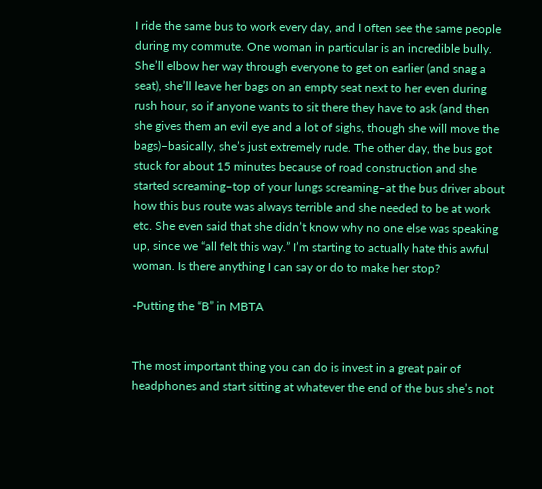I ride the same bus to work every day, and I often see the same people during my commute. One woman in particular is an incredible bully. She’ll elbow her way through everyone to get on earlier (and snag a seat), she’ll leave her bags on an empty seat next to her even during rush hour, so if anyone wants to sit there they have to ask (and then she gives them an evil eye and a lot of sighs, though she will move the bags)–basically, she’s just extremely rude. The other day, the bus got stuck for about 15 minutes because of road construction and she started screaming–top of your lungs screaming–at the bus driver about how this bus route was always terrible and she needed to be at work etc. She even said that she didn’t know why no one else was speaking up, since we “all felt this way.” I’m starting to actually hate this awful woman. Is there anything I can say or do to make her stop?

-Putting the “B” in MBTA


The most important thing you can do is invest in a great pair of headphones and start sitting at whatever the end of the bus she’s not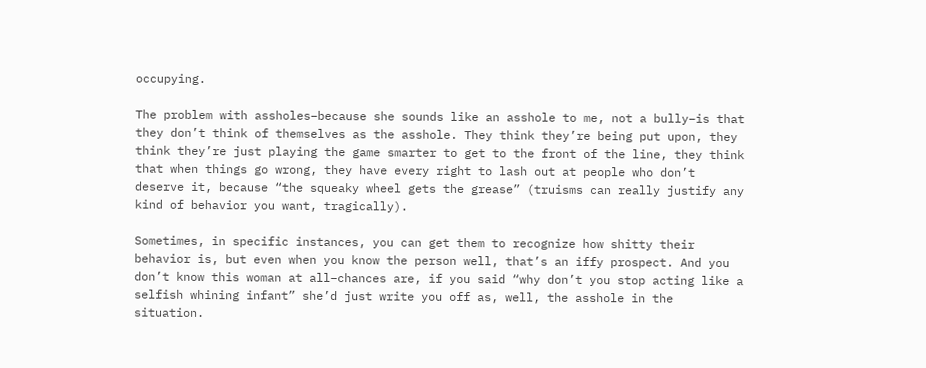occupying.

The problem with assholes–because she sounds like an asshole to me, not a bully–is that they don’t think of themselves as the asshole. They think they’re being put upon, they think they’re just playing the game smarter to get to the front of the line, they think that when things go wrong, they have every right to lash out at people who don’t deserve it, because “the squeaky wheel gets the grease” (truisms can really justify any kind of behavior you want, tragically).

Sometimes, in specific instances, you can get them to recognize how shitty their behavior is, but even when you know the person well, that’s an iffy prospect. And you don’t know this woman at all–chances are, if you said “why don’t you stop acting like a selfish whining infant” she’d just write you off as, well, the asshole in the situation.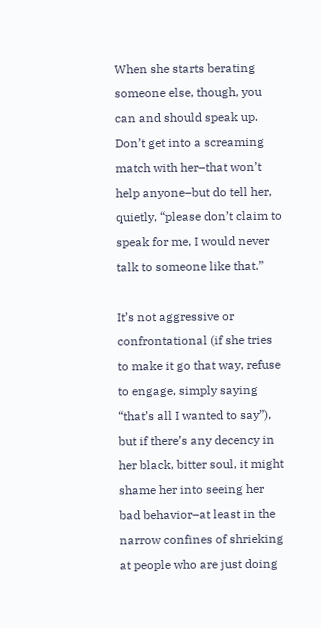When she starts berating someone else, though, you can and should speak up. Don’t get into a screaming match with her–that won’t help anyone–but do tell her, quietly, “please don’t claim to speak for me, I would never talk to someone like that.”

It’s not aggressive or confrontational (if she tries to make it go that way, refuse to engage, simply saying “that’s all I wanted to say”), but if there’s any decency in her black, bitter soul, it might shame her into seeing her bad behavior–at least in the narrow confines of shrieking at people who are just doing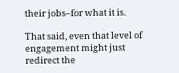their jobs–for what it is.

That said, even that level of engagement might just redirect the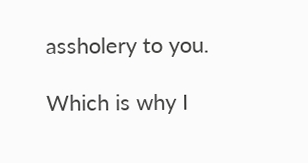assholery to you.

Which is why I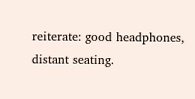reiterate: good headphones, distant seating.